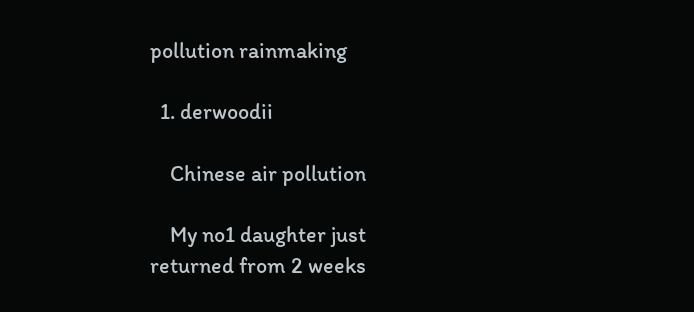pollution rainmaking

  1. derwoodii

    Chinese air pollution

    My no1 daughter just returned from 2 weeks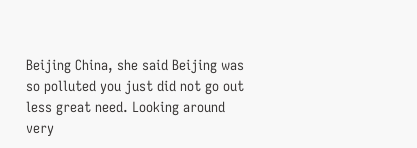Beijing China, she said Beijing was so polluted you just did not go out less great need. Looking around very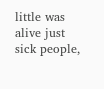little was alive just sick people,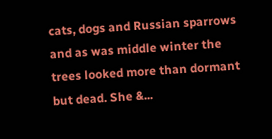cats, dogs and Russian sparrows and as was middle winter the trees looked more than dormant but dead. She &...